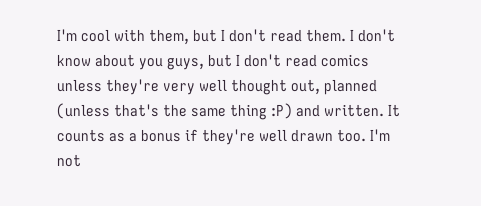I'm cool with them, but I don't read them. I don't know about you guys, but I don't read comics unless they're very well thought out, planned (unless that's the same thing :P) and written. It counts as a bonus if they're well drawn too. I'm not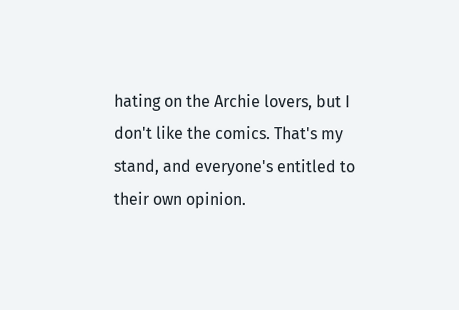hating on the Archie lovers, but I don't like the comics. That's my stand, and everyone's entitled to their own opinion.